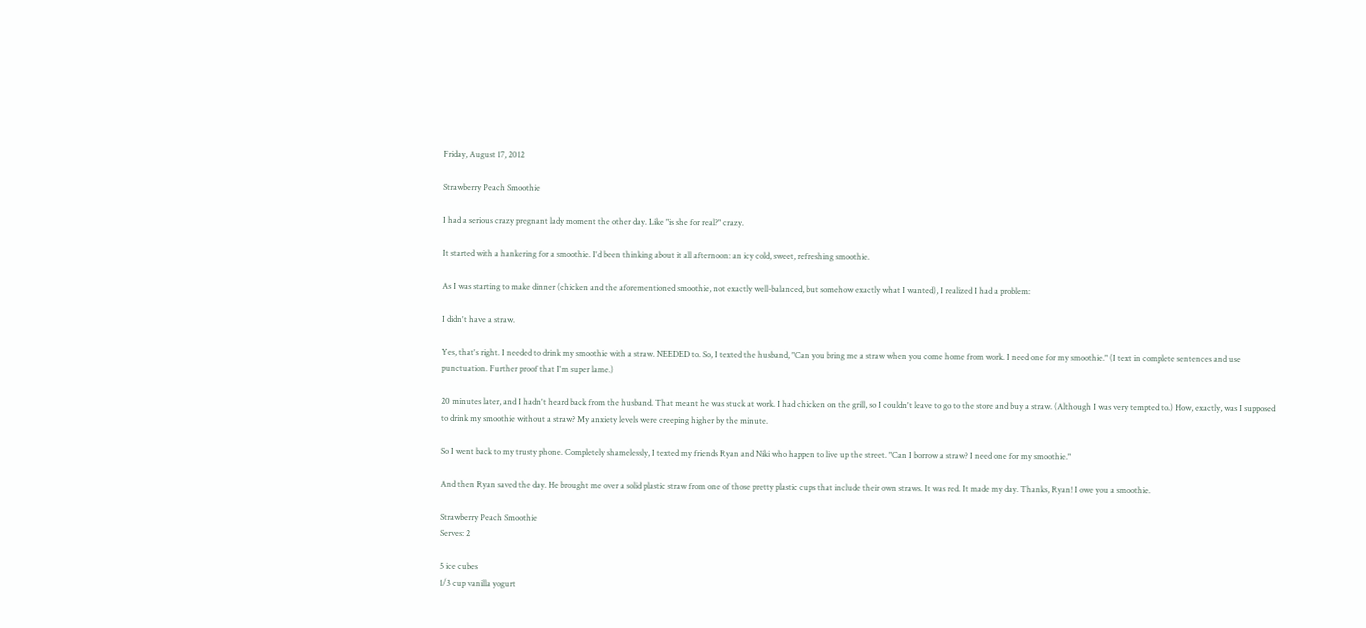Friday, August 17, 2012

Strawberry Peach Smoothie

I had a serious crazy pregnant lady moment the other day. Like "is she for real?" crazy.

It started with a hankering for a smoothie. I'd been thinking about it all afternoon: an icy cold, sweet, refreshing smoothie.

As I was starting to make dinner (chicken and the aforementioned smoothie, not exactly well-balanced, but somehow exactly what I wanted), I realized I had a problem:

I didn't have a straw.

Yes, that's right. I needed to drink my smoothie with a straw. NEEDED to. So, I texted the husband, "Can you bring me a straw when you come home from work. I need one for my smoothie." (I text in complete sentences and use punctuation. Further proof that I'm super lame.)

20 minutes later, and I hadn't heard back from the husband. That meant he was stuck at work. I had chicken on the grill, so I couldn't leave to go to the store and buy a straw. (Although I was very tempted to.) How, exactly, was I supposed to drink my smoothie without a straw? My anxiety levels were creeping higher by the minute.

So I went back to my trusty phone. Completely shamelessly, I texted my friends Ryan and Niki who happen to live up the street. "Can I borrow a straw? I need one for my smoothie."

And then Ryan saved the day. He brought me over a solid plastic straw from one of those pretty plastic cups that include their own straws. It was red. It made my day. Thanks, Ryan! I owe you a smoothie.

Strawberry Peach Smoothie
Serves: 2

5 ice cubes
1/3 cup vanilla yogurt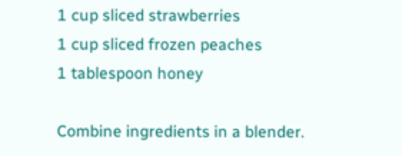1 cup sliced strawberries
1 cup sliced frozen peaches
1 tablespoon honey

Combine ingredients in a blender.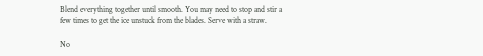Blend everything together until smooth. You may need to stop and stir a few times to get the ice unstuck from the blades. Serve with a straw.

No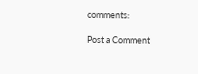comments:

Post a Comment